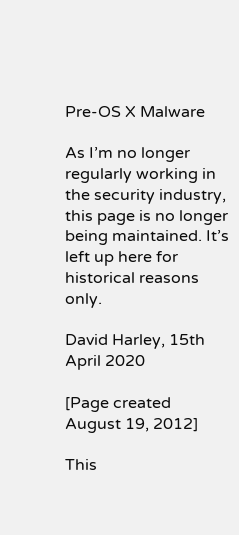Pre-OS X Malware

As I’m no longer regularly working in the security industry, this page is no longer being maintained. It’s left up here for historical reasons only.

David Harley, 15th April 2020

[Page created August 19, 2012]

This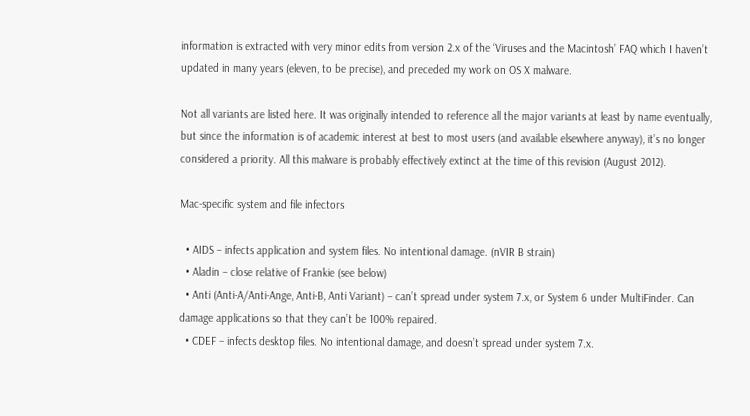information is extracted with very minor edits from version 2.x of the ‘Viruses and the Macintosh’ FAQ which I haven’t updated in many years (eleven, to be precise), and preceded my work on OS X malware.

Not all variants are listed here. It was originally intended to reference all the major variants at least by name eventually, but since the information is of academic interest at best to most users (and available elsewhere anyway), it’s no longer considered a priority. All this malware is probably effectively extinct at the time of this revision (August 2012).

Mac-specific system and file infectors

  • AIDS – infects application and system files. No intentional damage. (nVIR B strain)
  • Aladin – close relative of Frankie (see below)
  • Anti (Anti-A/Anti-Ange, Anti-B, Anti Variant) – can’t spread under system 7.x, or System 6 under MultiFinder. Can damage applications so that they can’t be 100% repaired.
  • CDEF – infects desktop files. No intentional damage, and doesn’t spread under system 7.x.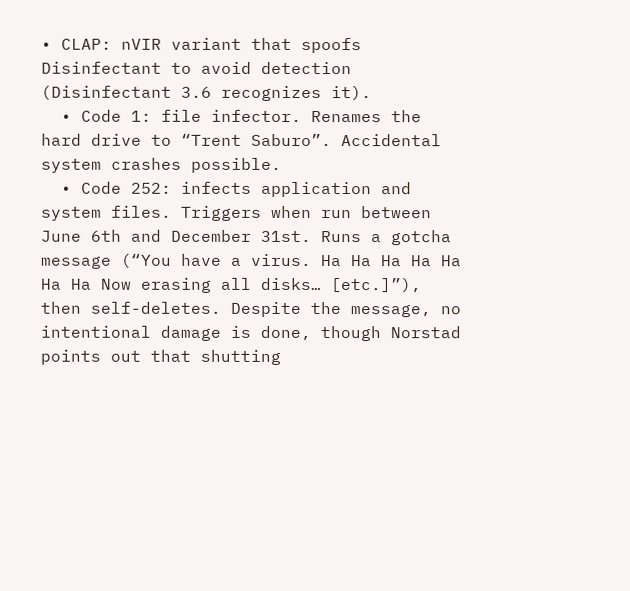• CLAP: nVIR variant that spoofs Disinfectant to avoid detection (Disinfectant 3.6 recognizes it).
  • Code 1: file infector. Renames the hard drive to “Trent Saburo”. Accidental system crashes possible.
  • Code 252: infects application and system files. Triggers when run between June 6th and December 31st. Runs a gotcha message (“You have a virus. Ha Ha Ha Ha Ha Ha Ha Now erasing all disks… [etc.]”), then self-deletes. Despite the message, no intentional damage is done, though Norstad points out that shutting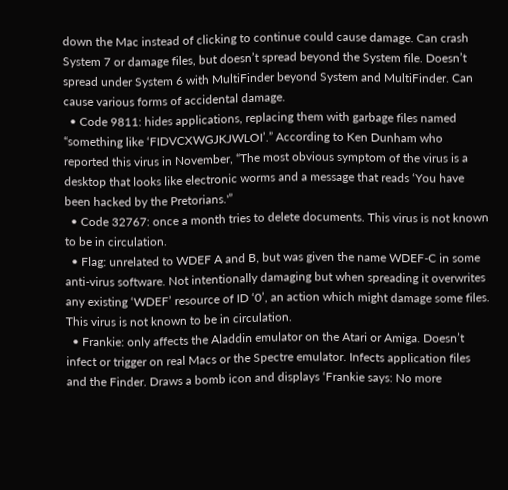down the Mac instead of clicking to continue could cause damage. Can crash System 7 or damage files, but doesn’t spread beyond the System file. Doesn’t spread under System 6 with MultiFinder beyond System and MultiFinder. Can cause various forms of accidental damage.
  • Code 9811: hides applications, replacing them with garbage files named “something like ‘FIDVCXWGJKJWLOI’.” According to Ken Dunham who reported this virus in November, “The most obvious symptom of the virus is a desktop that looks like electronic worms and a message that reads ‘You have been hacked by the Pretorians.'”
  • Code 32767: once a month tries to delete documents. This virus is not known to be in circulation.
  • Flag: unrelated to WDEF A and B, but was given the name WDEF-C in some anti-virus software. Not intentionally damaging but when spreading it overwrites any existing ‘WDEF’ resource of ID ‘0’, an action which might damage some files. This virus is not known to be in circulation.
  • Frankie: only affects the Aladdin emulator on the Atari or Amiga. Doesn’t infect or trigger on real Macs or the Spectre emulator. Infects application files and the Finder. Draws a bomb icon and displays ‘Frankie says: No more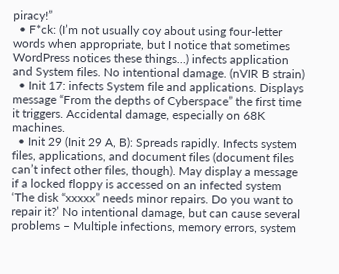piracy!”
  • F*ck: (I’m not usually coy about using four-letter words when appropriate, but I notice that sometimes WordPress notices these things…) infects application and System files. No intentional damage. (nVIR B strain)
  • Init 17: infects System file and applications. Displays message “From the depths of Cyberspace” the first time it triggers. Accidental damage, especially on 68K machines.
  • Init 29 (Init 29 A, B): Spreads rapidly. Infects system files, applications, and document files (document files can’t infect other files, though). May display a message if a locked floppy is accessed on an infected system ‘The disk “xxxxx” needs minor repairs. Do you want to repair it?’ No intentional damage, but can cause several problems – Multiple infections, memory errors, system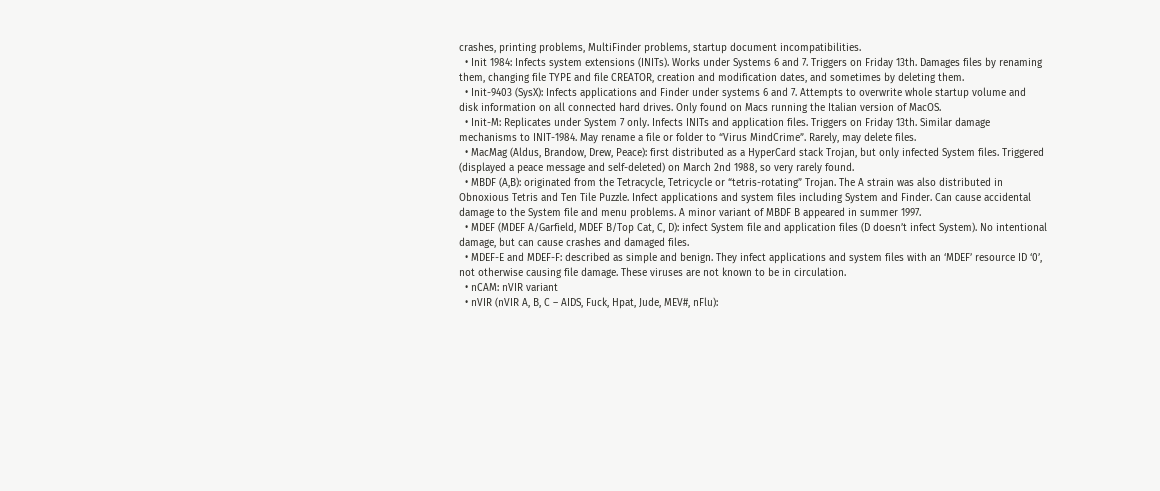crashes, printing problems, MultiFinder problems, startup document incompatibilities.
  • Init 1984: Infects system extensions (INITs). Works under Systems 6 and 7. Triggers on Friday 13th. Damages files by renaming them, changing file TYPE and file CREATOR, creation and modification dates, and sometimes by deleting them.
  • Init-9403 (SysX): Infects applications and Finder under systems 6 and 7. Attempts to overwrite whole startup volume and disk information on all connected hard drives. Only found on Macs running the Italian version of MacOS.
  • Init-M: Replicates under System 7 only. Infects INITs and application files. Triggers on Friday 13th. Similar damage mechanisms to INIT-1984. May rename a file or folder to “Virus MindCrime”. Rarely, may delete files.
  • MacMag (Aldus, Brandow, Drew, Peace): first distributed as a HyperCard stack Trojan, but only infected System files. Triggered (displayed a peace message and self-deleted) on March 2nd 1988, so very rarely found.
  • MBDF (A,B): originated from the Tetracycle, Tetricycle or “tetris-rotating” Trojan. The A strain was also distributed in Obnoxious Tetris and Ten Tile Puzzle. Infect applications and system files including System and Finder. Can cause accidental damage to the System file and menu problems. A minor variant of MBDF B appeared in summer 1997.
  • MDEF (MDEF A/Garfield, MDEF B/Top Cat, C, D): infect System file and application files (D doesn’t infect System). No intentional damage, but can cause crashes and damaged files.
  • MDEF-E and MDEF-F: described as simple and benign. They infect applications and system files with an ‘MDEF’ resource ID ‘0’, not otherwise causing file damage. These viruses are not known to be in circulation.
  • nCAM: nVIR variant
  • nVIR (nVIR A, B, C – AIDS, Fuck, Hpat, Jude, MEV#, nFlu):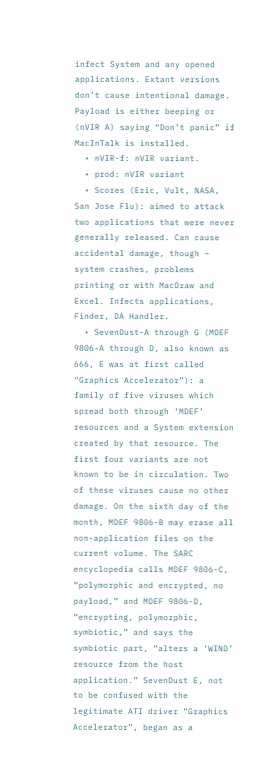infect System and any opened applications. Extant versions don’t cause intentional damage. Payload is either beeping or (nVIR A) saying “Don’t panic” if MacInTalk is installed.
  • nVIR-f: nVIR variant.
  • prod: nVIR variant
  • Scores (Eric, Vult, NASA, San Jose Flu): aimed to attack two applications that were never generally released. Can cause accidental damage, though – system crashes, problems printing or with MacDraw and Excel. Infects applications, Finder, DA Handler.
  • SevenDust-A through G (MDEF 9806-A through D, also known as 666, E was at first called “Graphics Accelerator”): a family of five viruses which spread both through ‘MDEF’ resources and a System extension created by that resource. The first four variants are not known to be in circulation. Two of these viruses cause no other damage. On the sixth day of the month, MDEF 9806-B may erase all non-application files on the current volume. The SARC encyclopedia calls MDEF 9806-C, “polymorphic and encrypted, no payload,” and MDEF 9806-D, “encrypting, polymorphic, symbiotic,” and says the symbiotic part, “alters a ‘WIND’ resource from the host application.” SevenDust E, not to be confused with the legitimate ATI driver “Graphics Accelerator”, began as a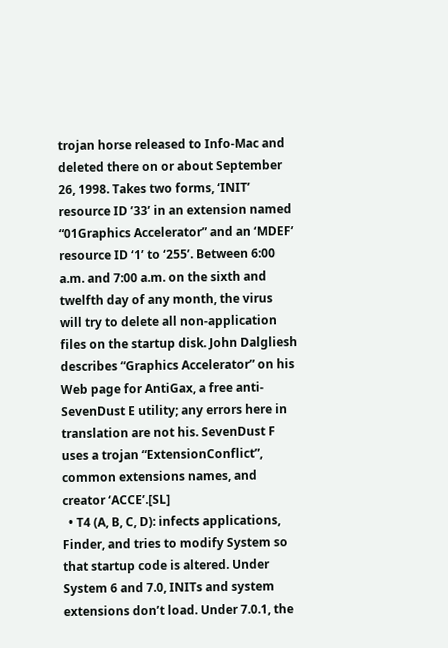trojan horse released to Info-Mac and deleted there on or about September 26, 1998. Takes two forms, ‘INIT’ resource ID ’33’ in an extension named “01Graphics Accelerator” and an ‘MDEF’ resource ID ‘1’ to ‘255’. Between 6:00 a.m. and 7:00 a.m. on the sixth and twelfth day of any month, the virus will try to delete all non-application files on the startup disk. John Dalgliesh describes “Graphics Accelerator” on his Web page for AntiGax, a free anti-SevenDust E utility; any errors here in translation are not his. SevenDust F uses a trojan “ExtensionConflict”, common extensions names, and creator ‘ACCE’.[SL]
  • T4 (A, B, C, D): infects applications, Finder, and tries to modify System so that startup code is altered. Under System 6 and 7.0, INITs and system extensions don’t load. Under 7.0.1, the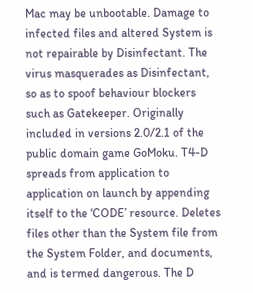Mac may be unbootable. Damage to infected files and altered System is not repairable by Disinfectant. The virus masquerades as Disinfectant, so as to spoof behaviour blockers such as Gatekeeper. Originally included in versions 2.0/2.1 of the public domain game GoMoku. T4-D spreads from application to application on launch by appending itself to the ‘CODE’ resource. Deletes files other than the System file from the System Folder, and documents, and is termed dangerous. The D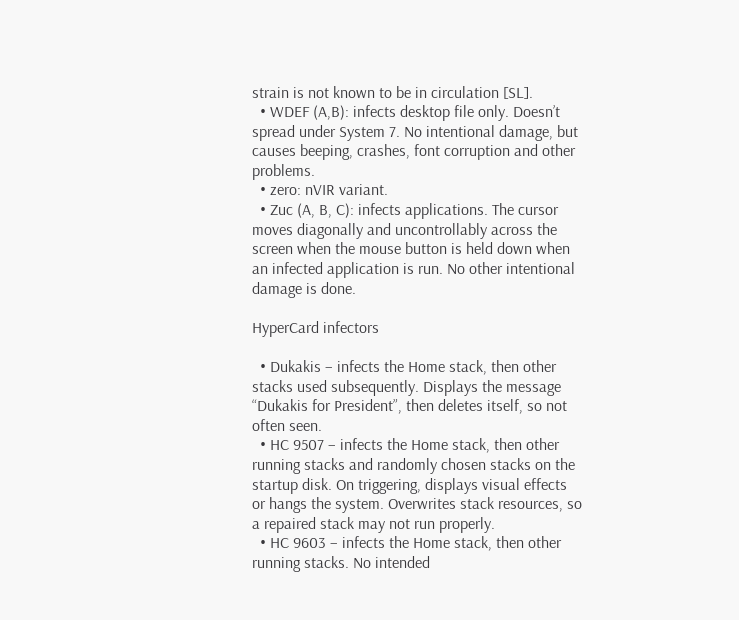strain is not known to be in circulation [SL].
  • WDEF (A,B): infects desktop file only. Doesn’t spread under System 7. No intentional damage, but causes beeping, crashes, font corruption and other problems.
  • zero: nVIR variant.
  • Zuc (A, B, C): infects applications. The cursor moves diagonally and uncontrollably across the screen when the mouse button is held down when an infected application is run. No other intentional damage is done.

HyperCard infectors

  • Dukakis – infects the Home stack, then other stacks used subsequently. Displays the message “Dukakis for President”, then deletes itself, so not often seen.
  • HC 9507 – infects the Home stack, then other running stacks and randomly chosen stacks on the startup disk. On triggering, displays visual effects or hangs the system. Overwrites stack resources, so a repaired stack may not run properly.
  • HC 9603 – infects the Home stack, then other running stacks. No intended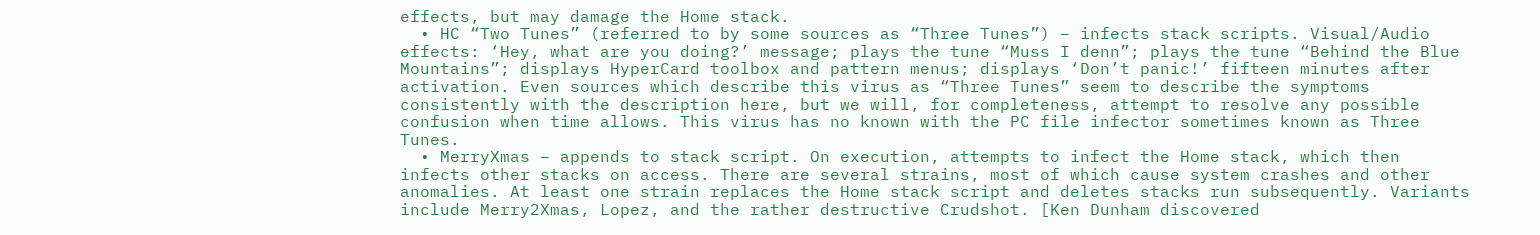effects, but may damage the Home stack.
  • HC “Two Tunes” (referred to by some sources as “Three Tunes”) – infects stack scripts. Visual/Audio effects: ‘Hey, what are you doing?’ message; plays the tune “Muss I denn”; plays the tune “Behind the Blue Mountains”; displays HyperCard toolbox and pattern menus; displays ‘Don’t panic!’ fifteen minutes after activation. Even sources which describe this virus as “Three Tunes” seem to describe the symptoms consistently with the description here, but we will, for completeness, attempt to resolve any possible confusion when time allows. This virus has no known with the PC file infector sometimes known as Three Tunes.
  • MerryXmas – appends to stack script. On execution, attempts to infect the Home stack, which then infects other stacks on access. There are several strains, most of which cause system crashes and other anomalies. At least one strain replaces the Home stack script and deletes stacks run subsequently. Variants include Merry2Xmas, Lopez, and the rather destructive Crudshot. [Ken Dunham discovered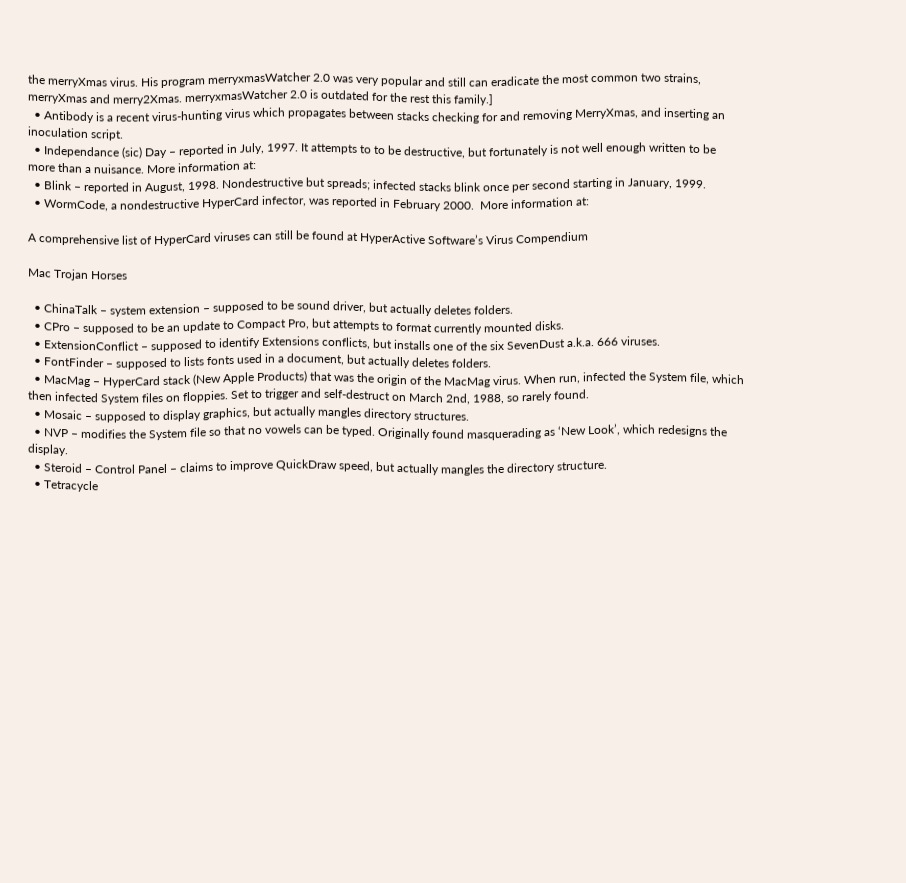the merryXmas virus. His program merryxmasWatcher 2.0 was very popular and still can eradicate the most common two strains, merryXmas and merry2Xmas. merryxmasWatcher 2.0 is outdated for the rest this family.]
  • Antibody is a recent virus-hunting virus which propagates between stacks checking for and removing MerryXmas, and inserting an inoculation script.
  • Independance (sic) Day – reported in July, 1997. It attempts to to be destructive, but fortunately is not well enough written to be more than a nuisance. More information at:
  • Blink – reported in August, 1998. Nondestructive but spreads; infected stacks blink once per second starting in January, 1999.
  • WormCode, a nondestructive HyperCard infector, was reported in February 2000.  More information at:

A comprehensive list of HyperCard viruses can still be found at HyperActive Software’s Virus Compendium

Mac Trojan Horses

  • ChinaTalk – system extension – supposed to be sound driver, but actually deletes folders.
  • CPro – supposed to be an update to Compact Pro, but attempts to format currently mounted disks.
  • ExtensionConflict – supposed to identify Extensions conflicts, but installs one of the six SevenDust a.k.a. 666 viruses.
  • FontFinder – supposed to lists fonts used in a document, but actually deletes folders.
  • MacMag – HyperCard stack (New Apple Products) that was the origin of the MacMag virus. When run, infected the System file, which then infected System files on floppies. Set to trigger and self-destruct on March 2nd, 1988, so rarely found.
  • Mosaic – supposed to display graphics, but actually mangles directory structures.
  • NVP – modifies the System file so that no vowels can be typed. Originally found masquerading as ‘New Look’, which redesigns the display.
  • Steroid – Control Panel – claims to improve QuickDraw speed, but actually mangles the directory structure.
  • Tetracycle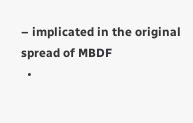– implicated in the original spread of MBDF
  •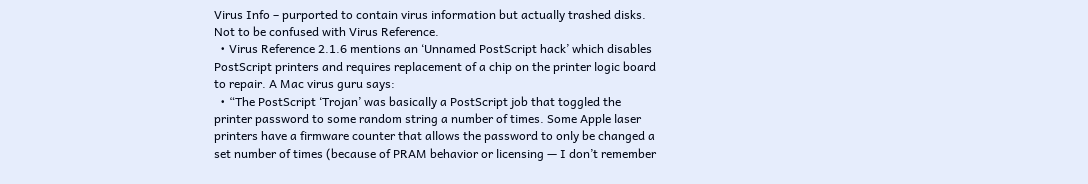Virus Info – purported to contain virus information but actually trashed disks. Not to be confused with Virus Reference.
  • Virus Reference 2.1.6 mentions an ‘Unnamed PostScript hack’ which disables PostScript printers and requires replacement of a chip on the printer logic board to repair. A Mac virus guru says:
  • “The PostScript ‘Trojan’ was basically a PostScript job that toggled the printer password to some random string a number of times. Some Apple laser printers have a firmware counter that allows the password to only be changed a set number of times (because of PRAM behavior or licensing — I don’t remember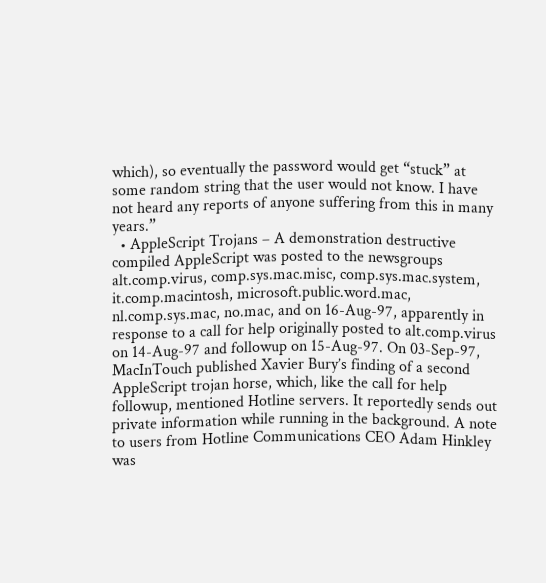which), so eventually the password would get “stuck” at some random string that the user would not know. I have not heard any reports of anyone suffering from this in many years.”
  • AppleScript Trojans – A demonstration destructive compiled AppleScript was posted to the newsgroups alt.comp.virus, comp.sys.mac.misc, comp.sys.mac.system, it.comp.macintosh, microsoft.public.word.mac, nl.comp.sys.mac, no.mac, and on 16-Aug-97, apparently in response to a call for help originally posted to alt.comp.virus on 14-Aug-97 and followup on 15-Aug-97. On 03-Sep-97, MacInTouch published Xavier Bury’s finding of a second AppleScript trojan horse, which, like the call for help followup, mentioned Hotline servers. It reportedly sends out private information while running in the background. A note to users from Hotline Communications CEO Adam Hinkley was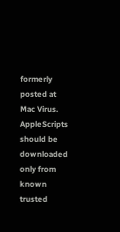formerly posted at Mac Virus. AppleScripts should be downloaded only from known trusted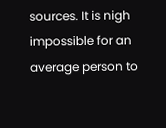sources. It is nigh impossible for an average person to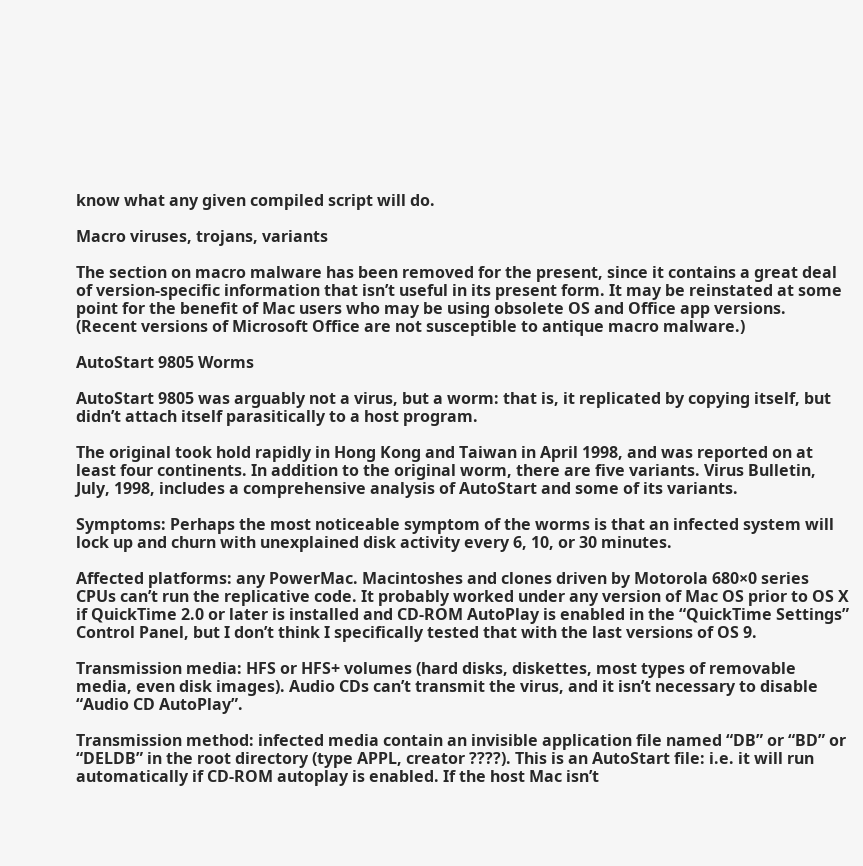know what any given compiled script will do.

Macro viruses, trojans, variants

The section on macro malware has been removed for the present, since it contains a great deal of version-specific information that isn’t useful in its present form. It may be reinstated at some point for the benefit of Mac users who may be using obsolete OS and Office app versions.  (Recent versions of Microsoft Office are not susceptible to antique macro malware.)

AutoStart 9805 Worms

AutoStart 9805 was arguably not a virus, but a worm: that is, it replicated by copying itself, but didn’t attach itself parasitically to a host program.

The original took hold rapidly in Hong Kong and Taiwan in April 1998, and was reported on at least four continents. In addition to the original worm, there are five variants. Virus Bulletin, July, 1998, includes a comprehensive analysis of AutoStart and some of its variants.

Symptoms: Perhaps the most noticeable symptom of the worms is that an infected system will lock up and churn with unexplained disk activity every 6, 10, or 30 minutes.

Affected platforms: any PowerMac. Macintoshes and clones driven by Motorola 680×0 series CPUs can’t run the replicative code. It probably worked under any version of Mac OS prior to OS X if QuickTime 2.0 or later is installed and CD-ROM AutoPlay is enabled in the “QuickTime Settings” Control Panel, but I don’t think I specifically tested that with the last versions of OS 9.

Transmission media: HFS or HFS+ volumes (hard disks, diskettes, most types of removable media, even disk images). Audio CDs can’t transmit the virus, and it isn’t necessary to disable “Audio CD AutoPlay”.

Transmission method: infected media contain an invisible application file named “DB” or “BD” or “DELDB” in the root directory (type APPL, creator ????). This is an AutoStart file: i.e. it will run automatically if CD-ROM autoplay is enabled. If the host Mac isn’t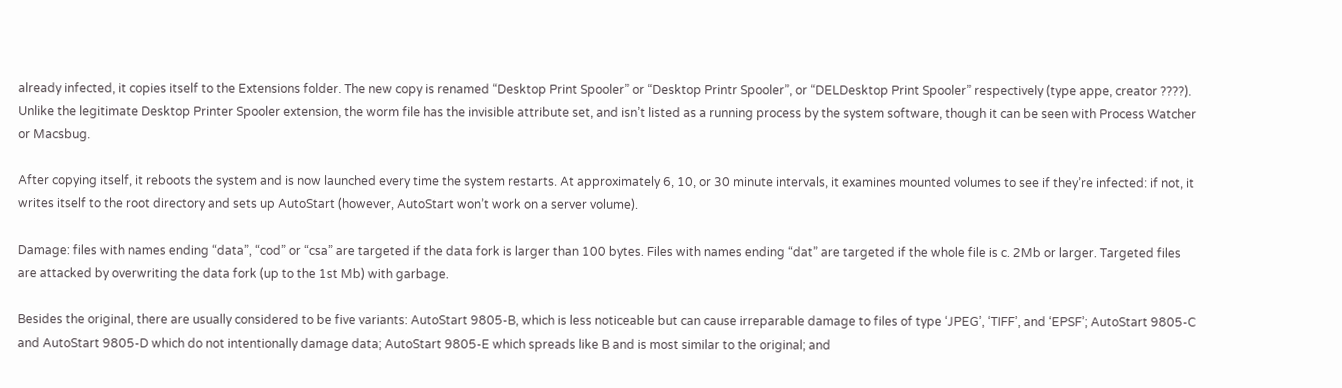already infected, it copies itself to the Extensions folder. The new copy is renamed “Desktop Print Spooler” or “Desktop Printr Spooler”, or “DELDesktop Print Spooler” respectively (type appe, creator ????). Unlike the legitimate Desktop Printer Spooler extension, the worm file has the invisible attribute set, and isn’t listed as a running process by the system software, though it can be seen with Process Watcher or Macsbug.

After copying itself, it reboots the system and is now launched every time the system restarts. At approximately 6, 10, or 30 minute intervals, it examines mounted volumes to see if they’re infected: if not, it writes itself to the root directory and sets up AutoStart (however, AutoStart won’t work on a server volume).

Damage: files with names ending “data”, “cod” or “csa” are targeted if the data fork is larger than 100 bytes. Files with names ending “dat” are targeted if the whole file is c. 2Mb or larger. Targeted files are attacked by overwriting the data fork (up to the 1st Mb) with garbage.

Besides the original, there are usually considered to be five variants: AutoStart 9805-B, which is less noticeable but can cause irreparable damage to files of type ‘JPEG’, ‘TIFF’, and ‘EPSF’; AutoStart 9805-C and AutoStart 9805-D which do not intentionally damage data; AutoStart 9805-E which spreads like B and is most similar to the original; and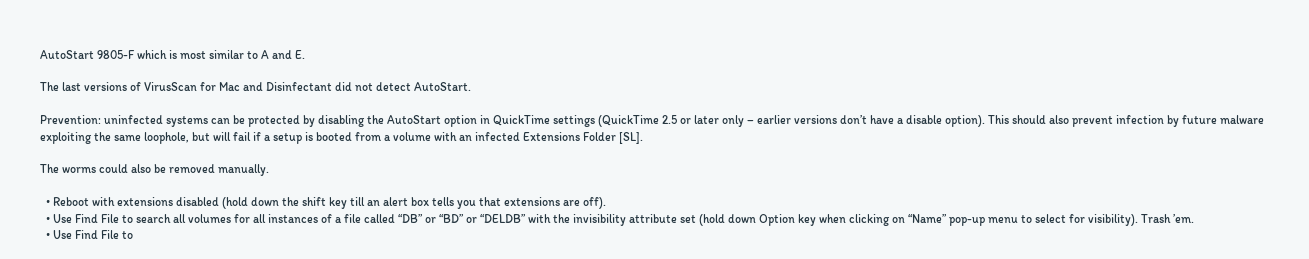AutoStart 9805-F which is most similar to A and E.

The last versions of VirusScan for Mac and Disinfectant did not detect AutoStart.

Prevention: uninfected systems can be protected by disabling the AutoStart option in QuickTime settings (QuickTime 2.5 or later only – earlier versions don’t have a disable option). This should also prevent infection by future malware exploiting the same loophole, but will fail if a setup is booted from a volume with an infected Extensions Folder [SL].

The worms could also be removed manually.

  • Reboot with extensions disabled (hold down the shift key till an alert box tells you that extensions are off).
  • Use Find File to search all volumes for all instances of a file called “DB” or “BD” or “DELDB” with the invisibility attribute set (hold down Option key when clicking on “Name” pop-up menu to select for visibility). Trash ’em.
  • Use Find File to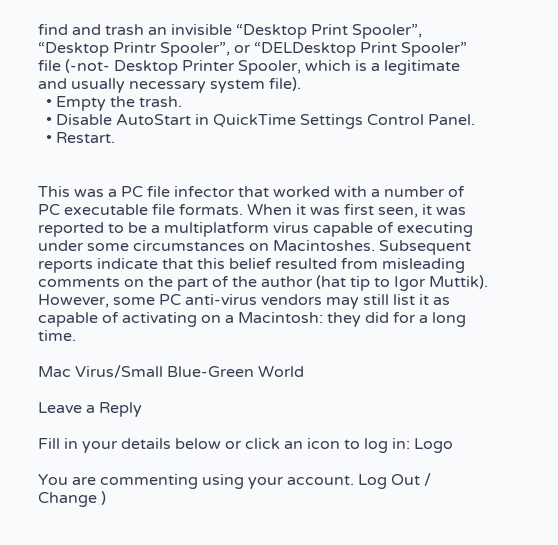find and trash an invisible “Desktop Print Spooler”, “Desktop Printr Spooler”, or “DELDesktop Print Spooler” file (-not- Desktop Printer Spooler, which is a legitimate and usually necessary system file).
  • Empty the trash.
  • Disable AutoStart in QuickTime Settings Control Panel.
  • Restart.


This was a PC file infector that worked with a number of PC executable file formats. When it was first seen, it was reported to be a multiplatform virus capable of executing under some circumstances on Macintoshes. Subsequent reports indicate that this belief resulted from misleading comments on the part of the author (hat tip to Igor Muttik). However, some PC anti-virus vendors may still list it as capable of activating on a Macintosh: they did for a long time.

Mac Virus/Small Blue-Green World

Leave a Reply

Fill in your details below or click an icon to log in: Logo

You are commenting using your account. Log Out /  Change )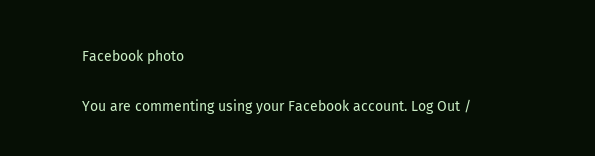Facebook photo

You are commenting using your Facebook account. Log Out /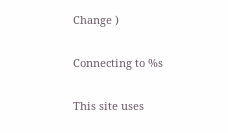Change )

Connecting to %s

This site uses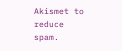Akismet to reduce spam.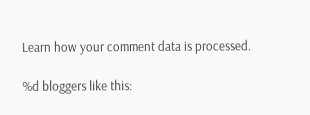Learn how your comment data is processed.

%d bloggers like this: